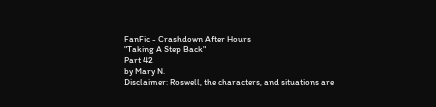FanFic - Crashdown After Hours
"Taking A Step Back"
Part 42
by Mary N.
Disclaimer: Roswell, the characters, and situations are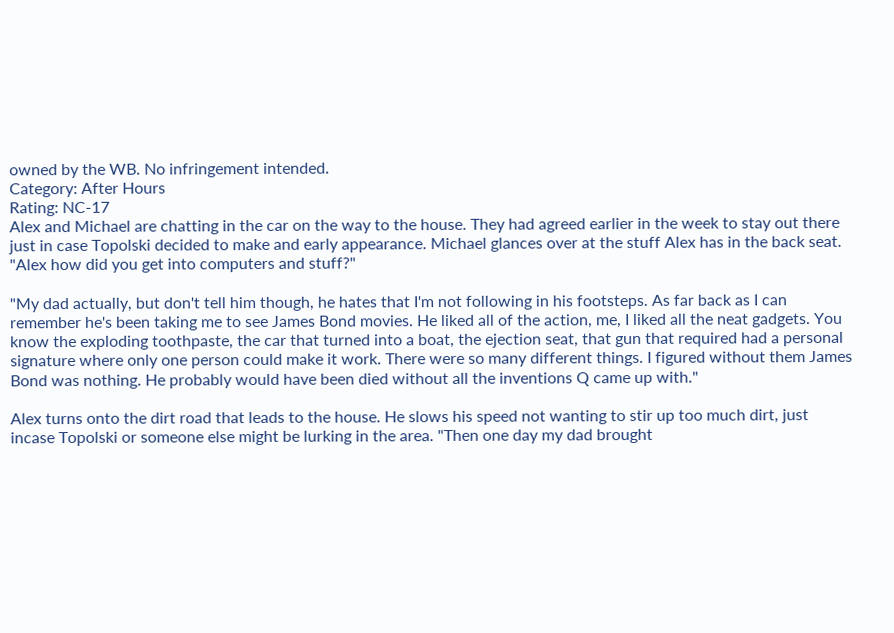owned by the WB. No infringement intended.
Category: After Hours
Rating: NC-17
Alex and Michael are chatting in the car on the way to the house. They had agreed earlier in the week to stay out there just in case Topolski decided to make and early appearance. Michael glances over at the stuff Alex has in the back seat. "Alex how did you get into computers and stuff?"

"My dad actually, but don't tell him though, he hates that I'm not following in his footsteps. As far back as I can remember he's been taking me to see James Bond movies. He liked all of the action, me, I liked all the neat gadgets. You know the exploding toothpaste, the car that turned into a boat, the ejection seat, that gun that required had a personal signature where only one person could make it work. There were so many different things. I figured without them James Bond was nothing. He probably would have been died without all the inventions Q came up with."

Alex turns onto the dirt road that leads to the house. He slows his speed not wanting to stir up too much dirt, just incase Topolski or someone else might be lurking in the area. "Then one day my dad brought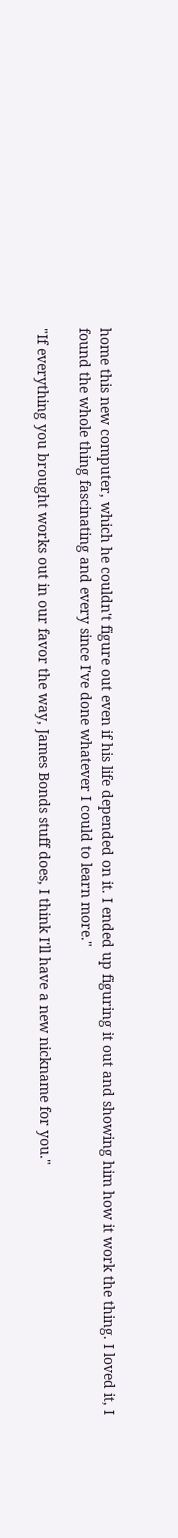home this new computer, which he couldn't figure out even if his life depended on it. I ended up figuring it out and showing him how it work the thing. I loved it, I found the whole thing fascinating and every since I've done whatever I could to learn more."

"If everything you brought works out in our favor the way, James Bonds stuff does, I think I'll have a new nickname for you."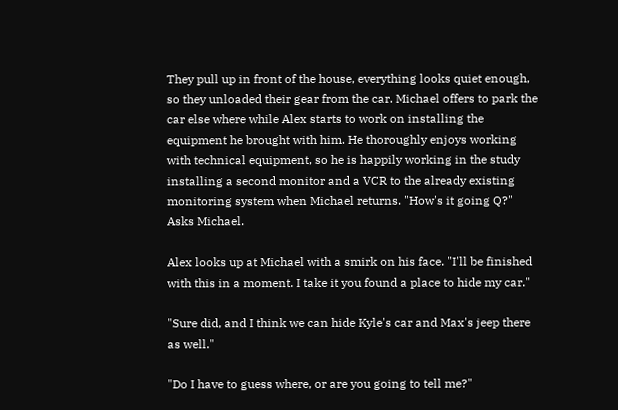They pull up in front of the house, everything looks quiet enough, so they unloaded their gear from the car. Michael offers to park the car else where while Alex starts to work on installing the equipment he brought with him. He thoroughly enjoys working with technical equipment, so he is happily working in the study installing a second monitor and a VCR to the already existing monitoring system when Michael returns. "How's it going Q?" Asks Michael.

Alex looks up at Michael with a smirk on his face. "I'll be finished with this in a moment. I take it you found a place to hide my car."

"Sure did, and I think we can hide Kyle's car and Max's jeep there as well."

"Do I have to guess where, or are you going to tell me?"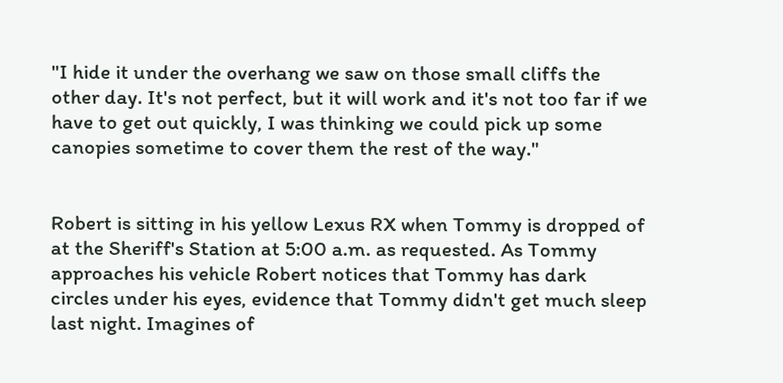"I hide it under the overhang we saw on those small cliffs the other day. It's not perfect, but it will work and it's not too far if we have to get out quickly, I was thinking we could pick up some canopies sometime to cover them the rest of the way."


Robert is sitting in his yellow Lexus RX when Tommy is dropped of at the Sheriff's Station at 5:00 a.m. as requested. As Tommy approaches his vehicle Robert notices that Tommy has dark circles under his eyes, evidence that Tommy didn't get much sleep last night. Imagines of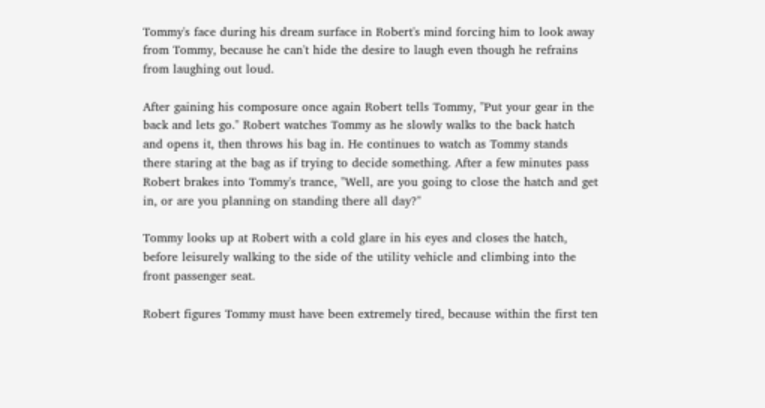Tommy's face during his dream surface in Robert's mind forcing him to look away from Tommy, because he can't hide the desire to laugh even though he refrains from laughing out loud.

After gaining his composure once again Robert tells Tommy, "Put your gear in the back and lets go." Robert watches Tommy as he slowly walks to the back hatch and opens it, then throws his bag in. He continues to watch as Tommy stands there staring at the bag as if trying to decide something. After a few minutes pass Robert brakes into Tommy's trance, "Well, are you going to close the hatch and get in, or are you planning on standing there all day?"

Tommy looks up at Robert with a cold glare in his eyes and closes the hatch, before leisurely walking to the side of the utility vehicle and climbing into the front passenger seat.

Robert figures Tommy must have been extremely tired, because within the first ten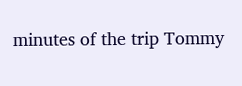minutes of the trip Tommy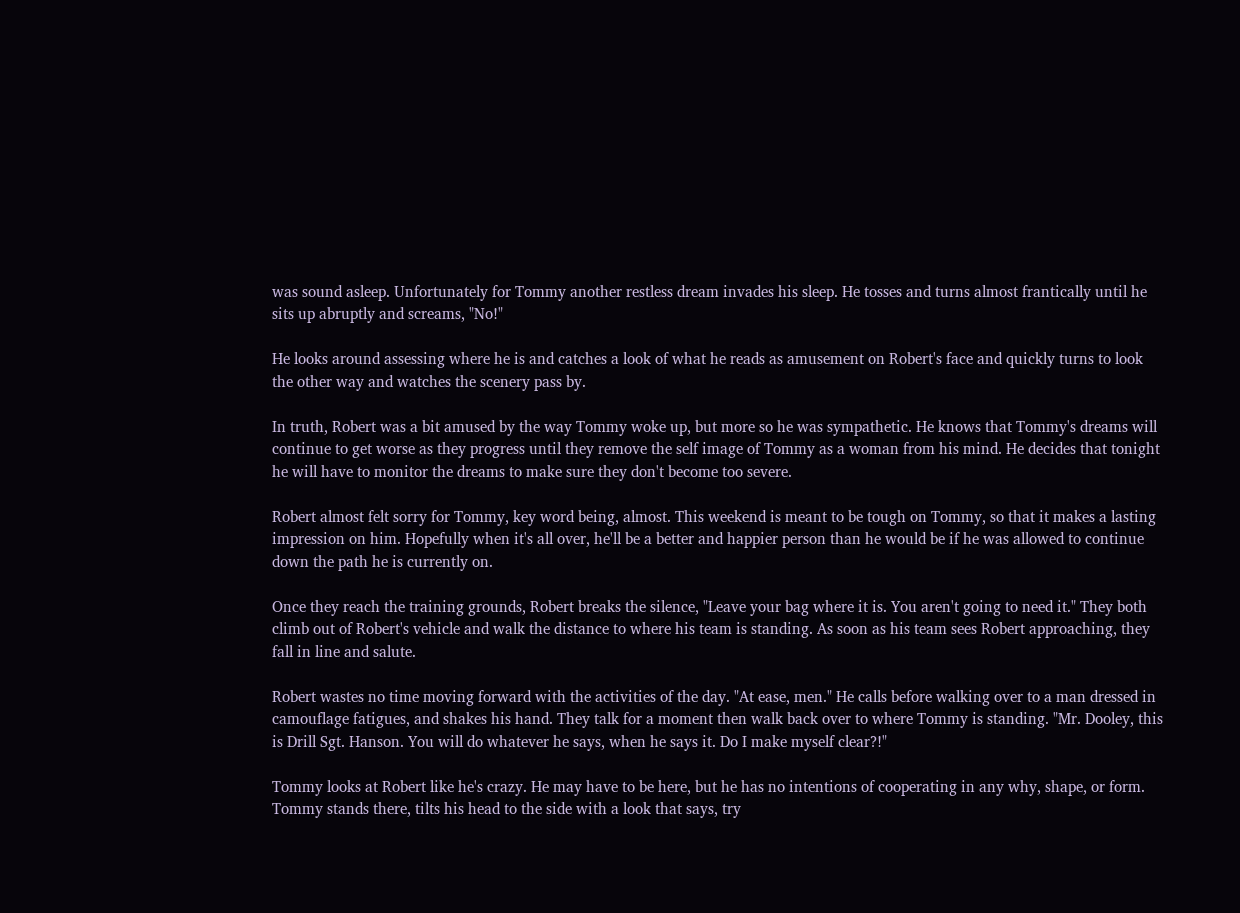was sound asleep. Unfortunately for Tommy another restless dream invades his sleep. He tosses and turns almost frantically until he sits up abruptly and screams, "No!"

He looks around assessing where he is and catches a look of what he reads as amusement on Robert's face and quickly turns to look the other way and watches the scenery pass by.

In truth, Robert was a bit amused by the way Tommy woke up, but more so he was sympathetic. He knows that Tommy's dreams will continue to get worse as they progress until they remove the self image of Tommy as a woman from his mind. He decides that tonight he will have to monitor the dreams to make sure they don't become too severe.

Robert almost felt sorry for Tommy, key word being, almost. This weekend is meant to be tough on Tommy, so that it makes a lasting impression on him. Hopefully when it's all over, he'll be a better and happier person than he would be if he was allowed to continue down the path he is currently on.

Once they reach the training grounds, Robert breaks the silence, "Leave your bag where it is. You aren't going to need it." They both climb out of Robert's vehicle and walk the distance to where his team is standing. As soon as his team sees Robert approaching, they fall in line and salute.

Robert wastes no time moving forward with the activities of the day. "At ease, men." He calls before walking over to a man dressed in camouflage fatigues, and shakes his hand. They talk for a moment then walk back over to where Tommy is standing. "Mr. Dooley, this is Drill Sgt. Hanson. You will do whatever he says, when he says it. Do I make myself clear?!"

Tommy looks at Robert like he's crazy. He may have to be here, but he has no intentions of cooperating in any why, shape, or form. Tommy stands there, tilts his head to the side with a look that says, try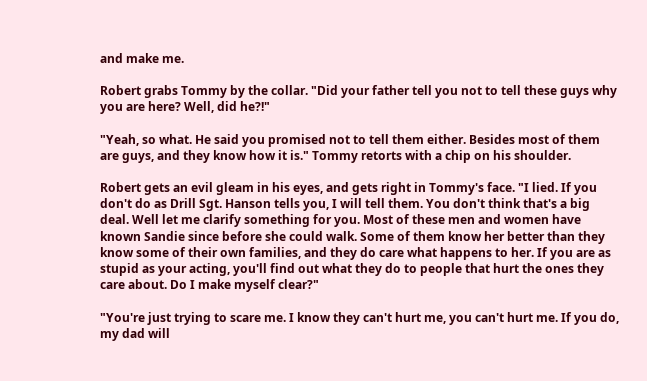and make me.

Robert grabs Tommy by the collar. "Did your father tell you not to tell these guys why you are here? Well, did he?!"

"Yeah, so what. He said you promised not to tell them either. Besides most of them are guys, and they know how it is." Tommy retorts with a chip on his shoulder.

Robert gets an evil gleam in his eyes, and gets right in Tommy's face. "I lied. If you don't do as Drill Sgt. Hanson tells you, I will tell them. You don't think that's a big deal. Well let me clarify something for you. Most of these men and women have known Sandie since before she could walk. Some of them know her better than they know some of their own families, and they do care what happens to her. If you are as stupid as your acting, you'll find out what they do to people that hurt the ones they care about. Do I make myself clear?"

"You're just trying to scare me. I know they can't hurt me, you can't hurt me. If you do, my dad will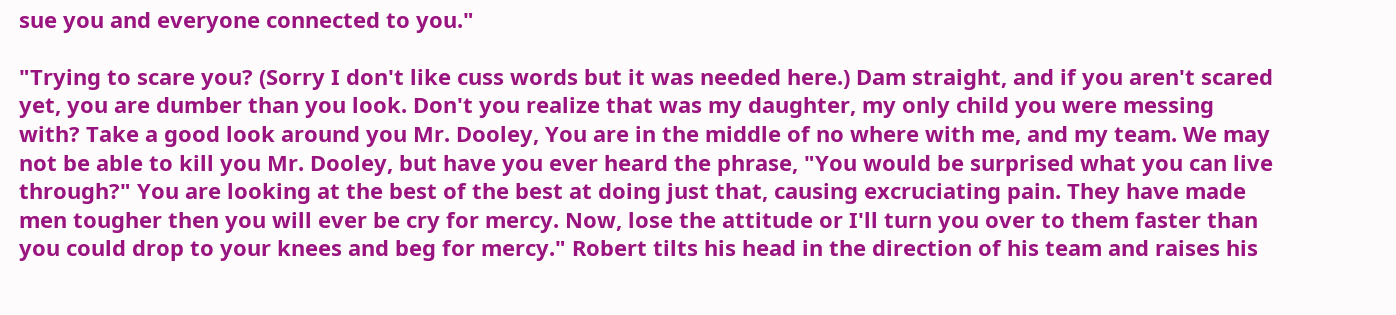sue you and everyone connected to you."

"Trying to scare you? (Sorry I don't like cuss words but it was needed here.) Dam straight, and if you aren't scared yet, you are dumber than you look. Don't you realize that was my daughter, my only child you were messing with? Take a good look around you Mr. Dooley, You are in the middle of no where with me, and my team. We may not be able to kill you Mr. Dooley, but have you ever heard the phrase, "You would be surprised what you can live through?" You are looking at the best of the best at doing just that, causing excruciating pain. They have made men tougher then you will ever be cry for mercy. Now, lose the attitude or I'll turn you over to them faster than you could drop to your knees and beg for mercy." Robert tilts his head in the direction of his team and raises his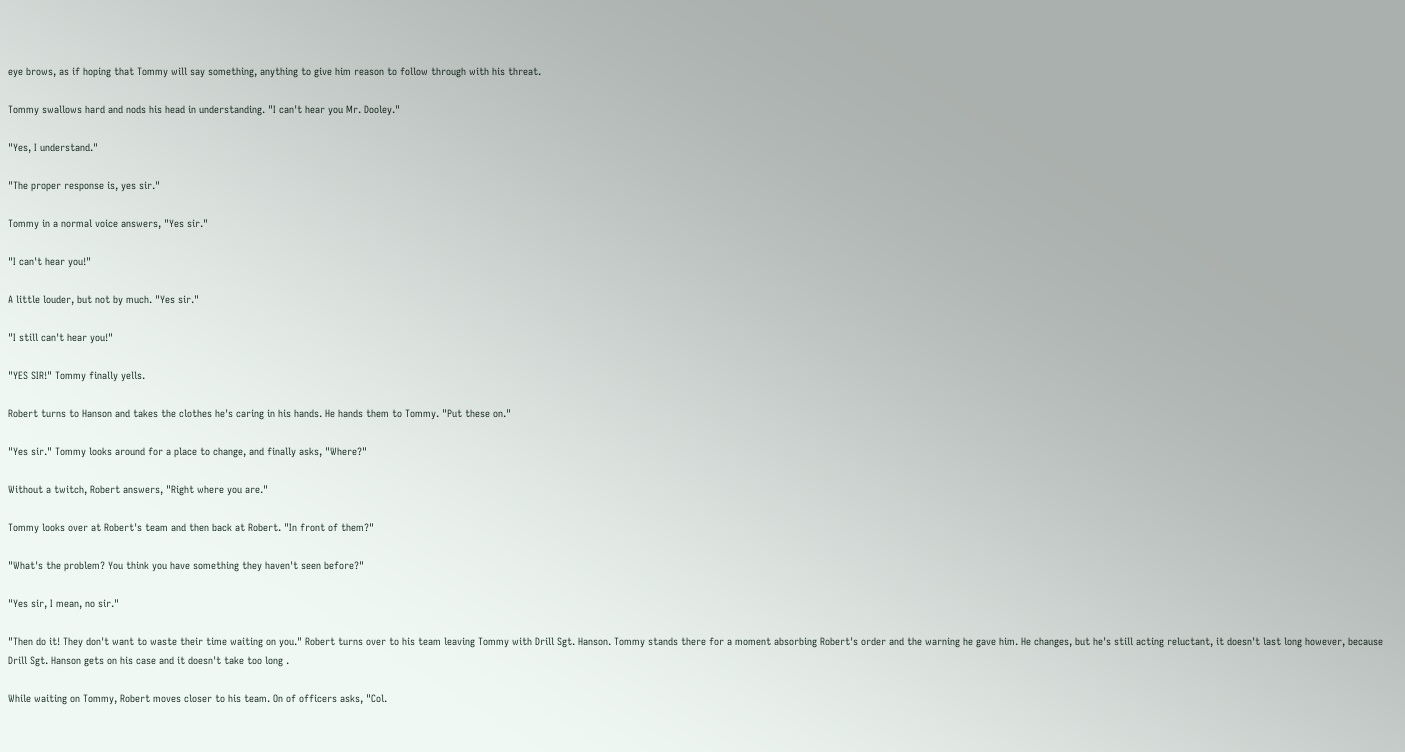eye brows, as if hoping that Tommy will say something, anything to give him reason to follow through with his threat.

Tommy swallows hard and nods his head in understanding. "I can't hear you Mr. Dooley."

"Yes, I understand."

"The proper response is, yes sir."

Tommy in a normal voice answers, "Yes sir."

"I can't hear you!"

A little louder, but not by much. "Yes sir."

"I still can't hear you!"

"YES SIR!" Tommy finally yells.

Robert turns to Hanson and takes the clothes he's caring in his hands. He hands them to Tommy. "Put these on."

"Yes sir." Tommy looks around for a place to change, and finally asks, "Where?"

Without a twitch, Robert answers, "Right where you are."

Tommy looks over at Robert's team and then back at Robert. "In front of them?"

"What's the problem? You think you have something they haven't seen before?"

"Yes sir, I mean, no sir."

"Then do it! They don't want to waste their time waiting on you." Robert turns over to his team leaving Tommy with Drill Sgt. Hanson. Tommy stands there for a moment absorbing Robert's order and the warning he gave him. He changes, but he's still acting reluctant, it doesn't last long however, because Drill Sgt. Hanson gets on his case and it doesn't take too long .

While waiting on Tommy, Robert moves closer to his team. On of officers asks, "Col.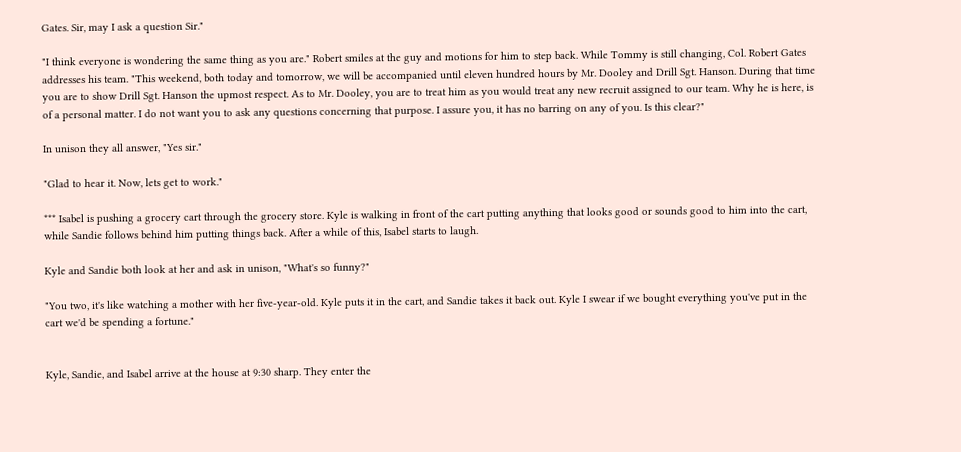Gates. Sir, may I ask a question Sir."

"I think everyone is wondering the same thing as you are." Robert smiles at the guy and motions for him to step back. While Tommy is still changing, Col. Robert Gates addresses his team. "This weekend, both today and tomorrow, we will be accompanied until eleven hundred hours by Mr. Dooley and Drill Sgt. Hanson. During that time you are to show Drill Sgt. Hanson the upmost respect. As to Mr. Dooley, you are to treat him as you would treat any new recruit assigned to our team. Why he is here, is of a personal matter. I do not want you to ask any questions concerning that purpose. I assure you, it has no barring on any of you. Is this clear?"

In unison they all answer, "Yes sir."

"Glad to hear it. Now, lets get to work."

*** Isabel is pushing a grocery cart through the grocery store. Kyle is walking in front of the cart putting anything that looks good or sounds good to him into the cart, while Sandie follows behind him putting things back. After a while of this, Isabel starts to laugh.

Kyle and Sandie both look at her and ask in unison, "What's so funny?"

"You two, it's like watching a mother with her five-year-old. Kyle puts it in the cart, and Sandie takes it back out. Kyle I swear if we bought everything you've put in the cart we'd be spending a fortune."


Kyle, Sandie, and Isabel arrive at the house at 9:30 sharp. They enter the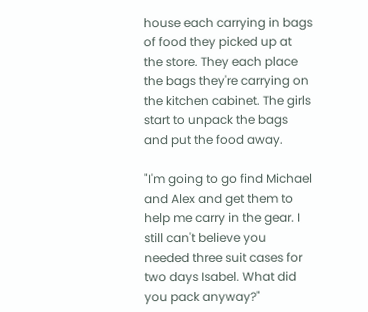house each carrying in bags of food they picked up at the store. They each place the bags they're carrying on the kitchen cabinet. The girls start to unpack the bags and put the food away.

"I'm going to go find Michael and Alex and get them to help me carry in the gear. I still can't believe you needed three suit cases for two days Isabel. What did you pack anyway?"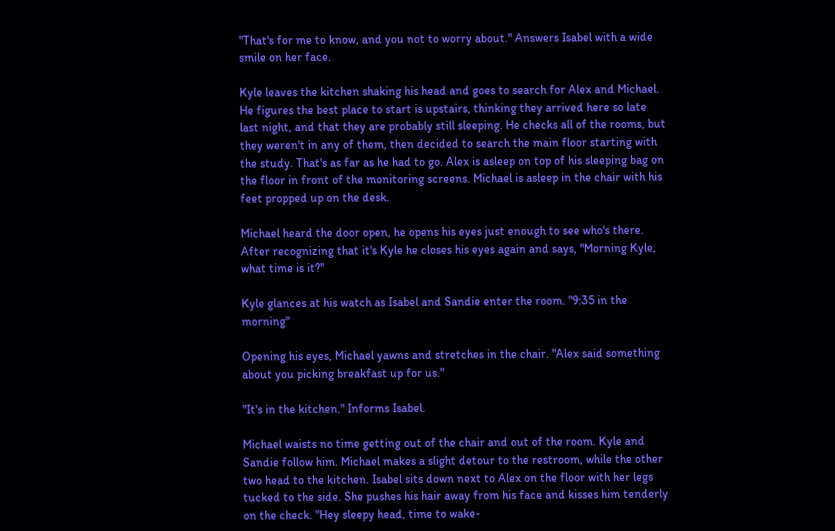"That's for me to know, and you not to worry about." Answers Isabel with a wide smile on her face.

Kyle leaves the kitchen shaking his head and goes to search for Alex and Michael. He figures the best place to start is upstairs, thinking they arrived here so late last night, and that they are probably still sleeping. He checks all of the rooms, but they weren't in any of them, then decided to search the main floor starting with the study. That's as far as he had to go. Alex is asleep on top of his sleeping bag on the floor in front of the monitoring screens. Michael is asleep in the chair with his feet propped up on the desk.

Michael heard the door open, he opens his eyes just enough to see who's there. After recognizing that it's Kyle he closes his eyes again and says, "Morning Kyle, what time is it?"

Kyle glances at his watch as Isabel and Sandie enter the room. "9:35 in the morning"

Opening his eyes, Michael yawns and stretches in the chair. "Alex said something about you picking breakfast up for us."

"It's in the kitchen." Informs Isabel.

Michael waists no time getting out of the chair and out of the room. Kyle and Sandie follow him. Michael makes a slight detour to the restroom, while the other two head to the kitchen. Isabel sits down next to Alex on the floor with her legs tucked to the side. She pushes his hair away from his face and kisses him tenderly on the check. "Hey sleepy head, time to wake-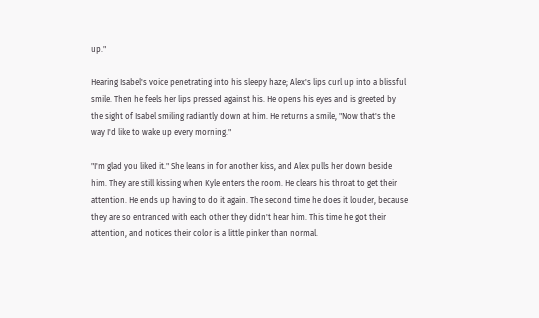up."

Hearing Isabel's voice penetrating into his sleepy haze; Alex's lips curl up into a blissful smile. Then he feels her lips pressed against his. He opens his eyes and is greeted by the sight of Isabel smiling radiantly down at him. He returns a smile, "Now that's the way I'd like to wake up every morning."

"I'm glad you liked it." She leans in for another kiss, and Alex pulls her down beside him. They are still kissing when Kyle enters the room. He clears his throat to get their attention. He ends up having to do it again. The second time he does it louder, because they are so entranced with each other they didn't hear him. This time he got their attention, and notices their color is a little pinker than normal.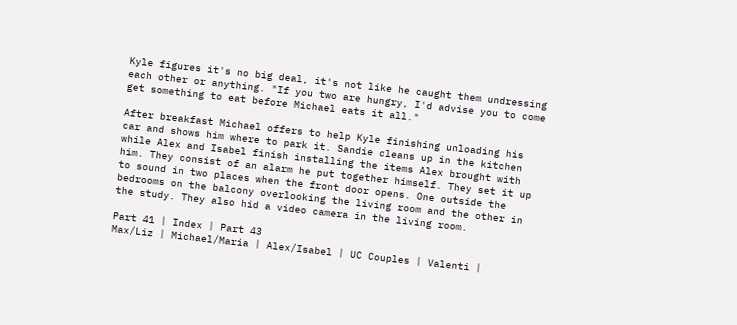Kyle figures it's no big deal, it's not like he caught them undressing each other or anything. "If you two are hungry, I'd advise you to come get something to eat before Michael eats it all."

After breakfast Michael offers to help Kyle finishing unloading his car and shows him where to park it. Sandie cleans up in the kitchen while Alex and Isabel finish installing the items Alex brought with him. They consist of an alarm he put together himself. They set it up to sound in two places when the front door opens. One outside the bedrooms on the balcony overlooking the living room and the other in the study. They also hid a video camera in the living room.

Part 41 | Index | Part 43
Max/Liz | Michael/Maria | Alex/Isabel | UC Couples | Valenti |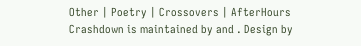Other | Poetry | Crossovers | AfterHours
Crashdown is maintained by and . Design by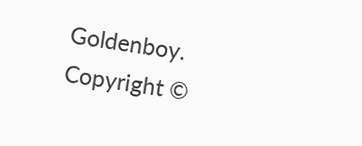Goldenboy.
Copyright ©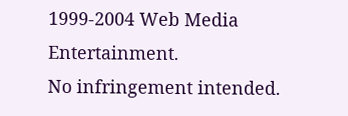1999-2004 Web Media Entertainment.
No infringement intended.